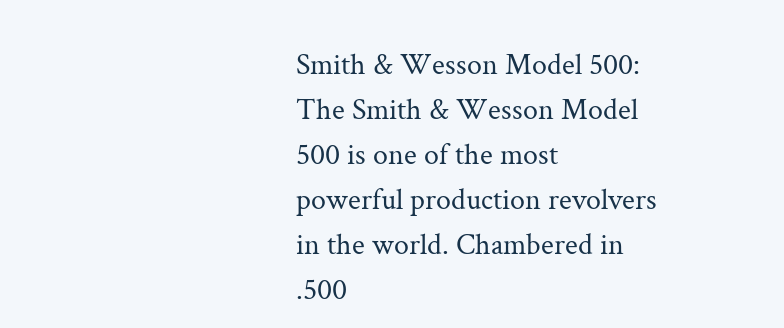Smith & Wesson Model 500: The Smith & Wesson Model 500 is one of the most powerful production revolvers in the world. Chambered in .500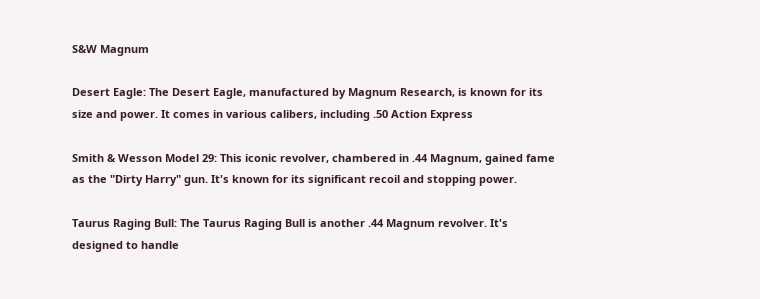S&W Magnum

Desert Eagle: The Desert Eagle, manufactured by Magnum Research, is known for its size and power. It comes in various calibers, including .50 Action Express

Smith & Wesson Model 29: This iconic revolver, chambered in .44 Magnum, gained fame as the "Dirty Harry" gun. It's known for its significant recoil and stopping power.

Taurus Raging Bull: The Taurus Raging Bull is another .44 Magnum revolver. It's designed to handle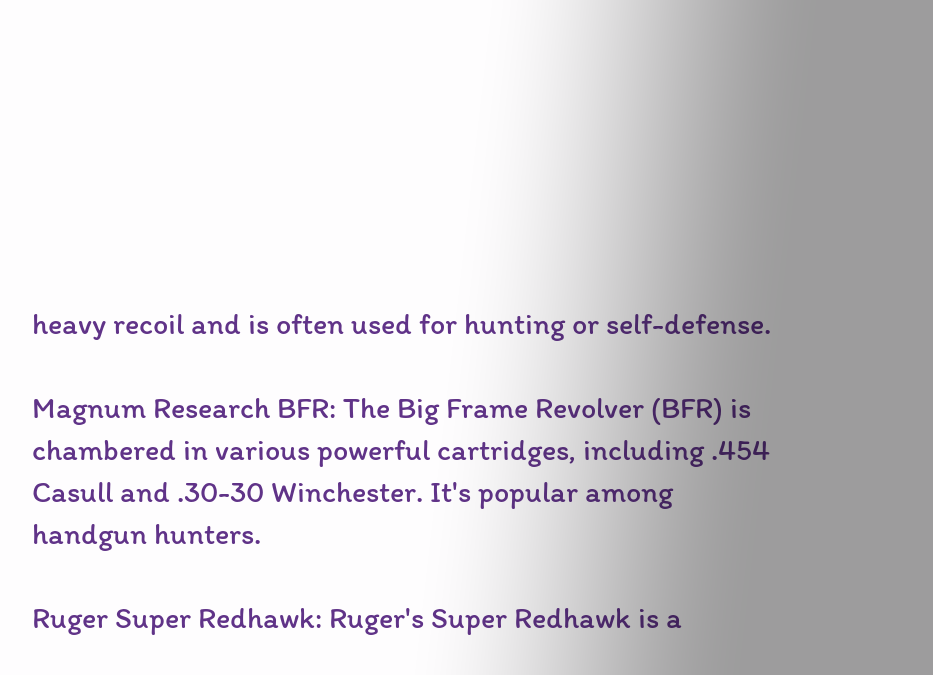heavy recoil and is often used for hunting or self-defense.

Magnum Research BFR: The Big Frame Revolver (BFR) is chambered in various powerful cartridges, including .454 Casull and .30-30 Winchester. It's popular among handgun hunters.

Ruger Super Redhawk: Ruger's Super Redhawk is a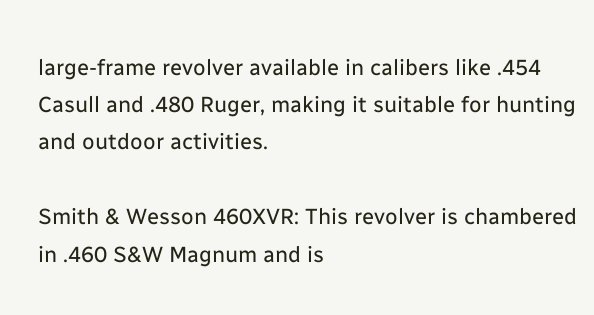large-frame revolver available in calibers like .454 Casull and .480 Ruger, making it suitable for hunting and outdoor activities.

Smith & Wesson 460XVR: This revolver is chambered in .460 S&W Magnum and is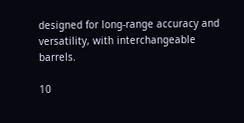designed for long-range accuracy and versatility, with interchangeable barrels.

10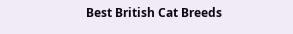Best British Cat Breeds